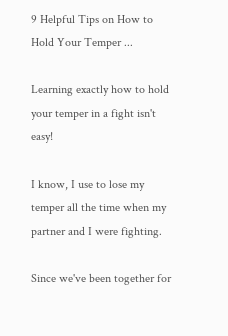9 Helpful Tips on How to Hold Your Temper ...

Learning exactly how to hold your temper in a fight isn't easy!

I know, I use to lose my temper all the time when my partner and I were fighting.

Since we've been together for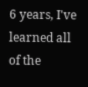6 years, I've learned all of the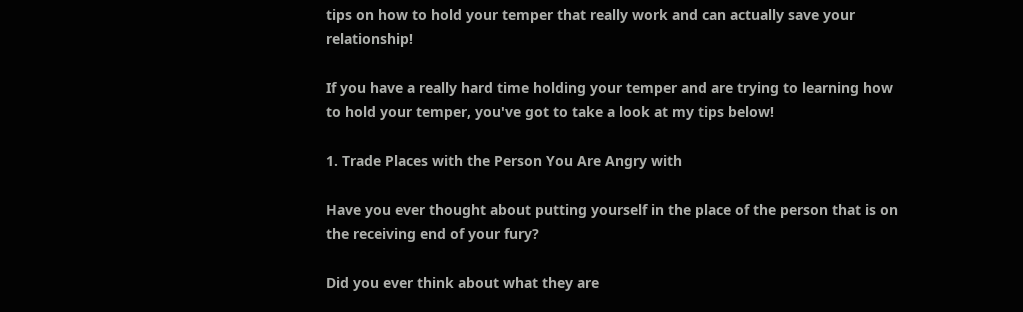tips on how to hold your temper that really work and can actually save your relationship!

If you have a really hard time holding your temper and are trying to learning how to hold your temper, you've got to take a look at my tips below!

1. Trade Places with the Person You Are Angry with

Have you ever thought about putting yourself in the place of the person that is on the receiving end of your fury?

Did you ever think about what they are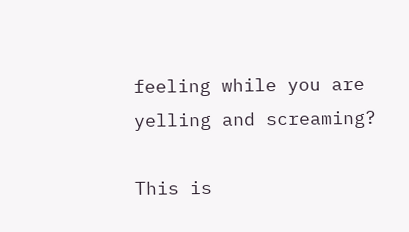feeling while you are yelling and screaming?

This is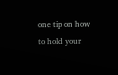one tip on how to hold your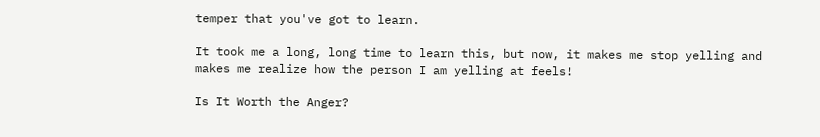temper that you've got to learn.

It took me a long, long time to learn this, but now, it makes me stop yelling and makes me realize how the person I am yelling at feels!

Is It Worth the Anger?